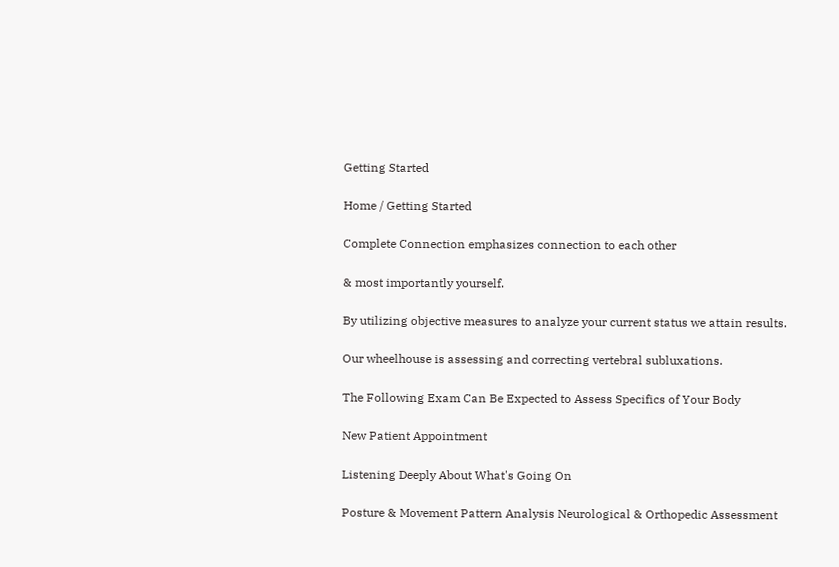Getting Started

Home / Getting Started

Complete Connection emphasizes connection to each other

& most importantly yourself.

By utilizing objective measures to analyze your current status we attain results.

Our wheelhouse is assessing and correcting vertebral subluxations.

The Following Exam Can Be Expected to Assess Specifics of Your Body

New Patient Appointment

Listening Deeply About What's Going On

Posture & Movement Pattern Analysis Neurological & Orthopedic Assessment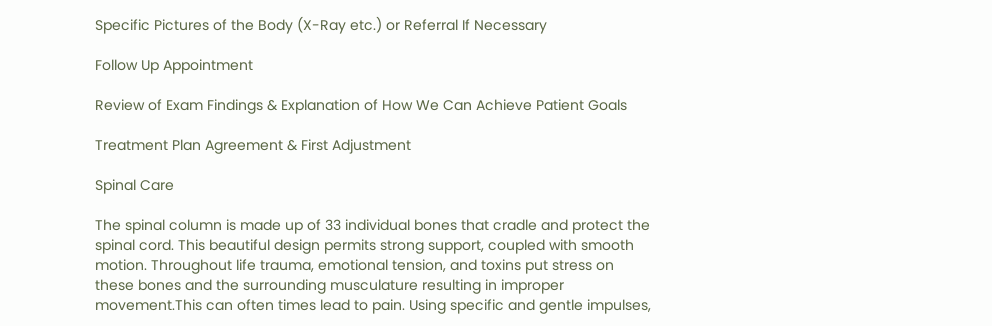Specific Pictures of the Body (X-Ray etc.) or Referral If Necessary

Follow Up Appointment

Review of Exam Findings & Explanation of How We Can Achieve Patient Goals

Treatment Plan Agreement & First Adjustment

Spinal Care

The spinal column is made up of 33 individual bones that cradle and protect the spinal cord. This beautiful design permits strong support, coupled with smooth motion. Throughout life trauma, emotional tension, and toxins put stress on these bones and the surrounding musculature resulting in improper movement.This can often times lead to pain. Using specific and gentle impulses,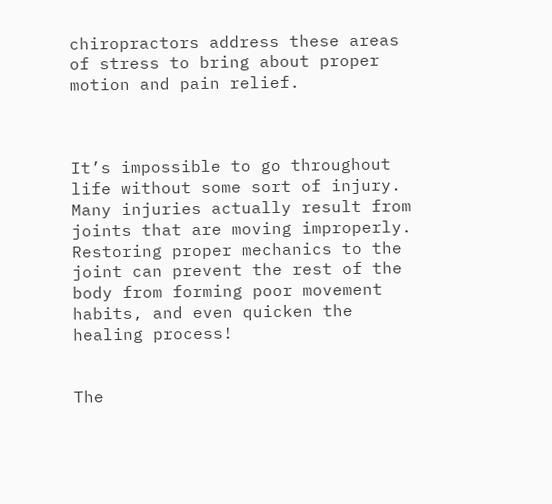chiropractors address these areas of stress to bring about proper motion and pain relief.



It’s impossible to go throughout life without some sort of injury. Many injuries actually result from joints that are moving improperly. Restoring proper mechanics to the joint can prevent the rest of the body from forming poor movement habits, and even quicken the healing process!


The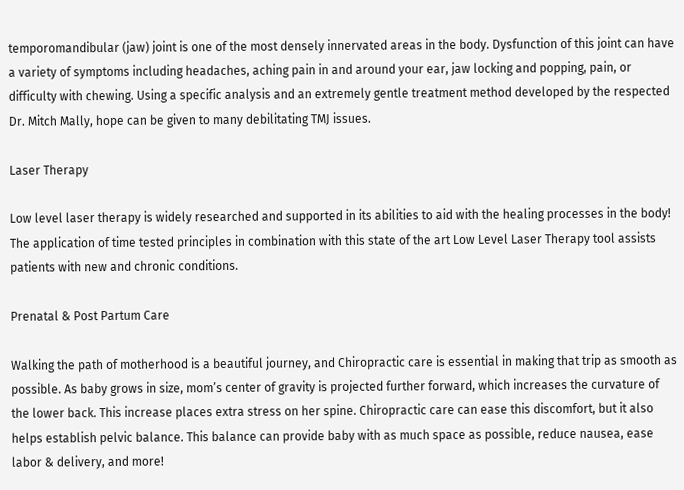temporomandibular (jaw) joint is one of the most densely innervated areas in the body. Dysfunction of this joint can have a variety of symptoms including headaches, aching pain in and around your ear, jaw locking and popping, pain, or difficulty with chewing. Using a specific analysis and an extremely gentle treatment method developed by the respected Dr. Mitch Mally, hope can be given to many debilitating TMJ issues.

Laser Therapy

Low level laser therapy is widely researched and supported in its abilities to aid with the healing processes in the body! The application of time tested principles in combination with this state of the art Low Level Laser Therapy tool assists patients with new and chronic conditions.

Prenatal & Post Partum Care

Walking the path of motherhood is a beautiful journey, and Chiropractic care is essential in making that trip as smooth as possible. As baby grows in size, mom’s center of gravity is projected further forward, which increases the curvature of the lower back. This increase places extra stress on her spine. Chiropractic care can ease this discomfort, but it also helps establish pelvic balance. This balance can provide baby with as much space as possible, reduce nausea, ease labor & delivery, and more!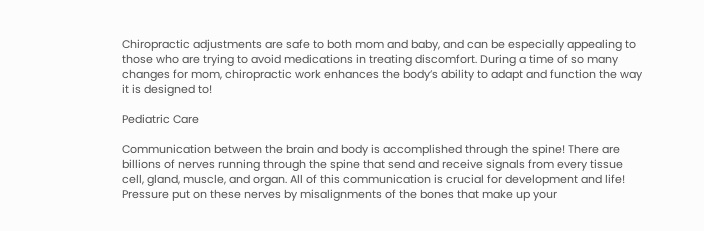Chiropractic adjustments are safe to both mom and baby, and can be especially appealing to those who are trying to avoid medications in treating discomfort. During a time of so many changes for mom, chiropractic work enhances the body’s ability to adapt and function the way it is designed to!

Pediatric Care

Communication between the brain and body is accomplished through the spine! There are billions of nerves running through the spine that send and receive signals from every tissue cell, gland, muscle, and organ. All of this communication is crucial for development and life! Pressure put on these nerves by misalignments of the bones that make up your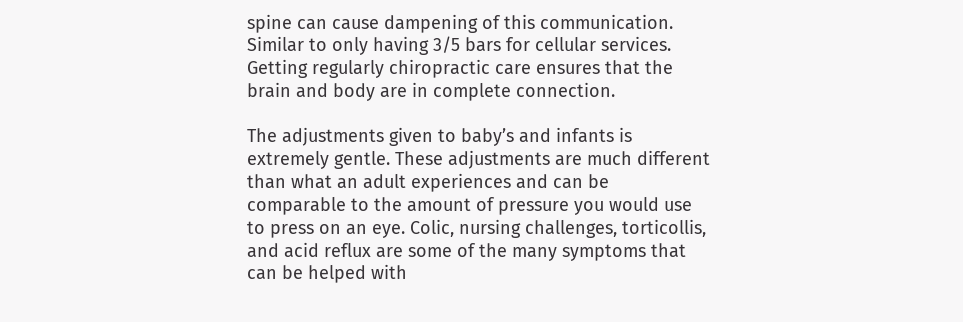spine can cause dampening of this communication. Similar to only having 3/5 bars for cellular services. Getting regularly chiropractic care ensures that the brain and body are in complete connection.

The adjustments given to baby’s and infants is extremely gentle. These adjustments are much different than what an adult experiences and can be comparable to the amount of pressure you would use to press on an eye. Colic, nursing challenges, torticollis, and acid reflux are some of the many symptoms that can be helped with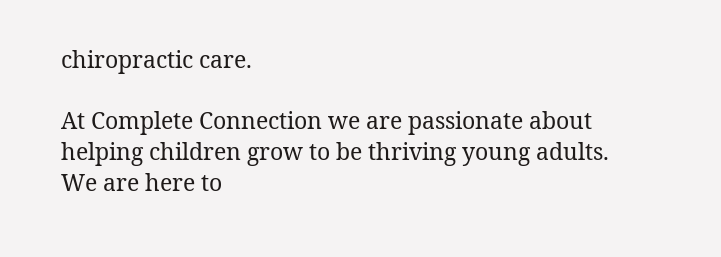chiropractic care.

At Complete Connection we are passionate about helping children grow to be thriving young adults.
We are here to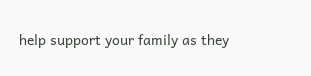help support your family as they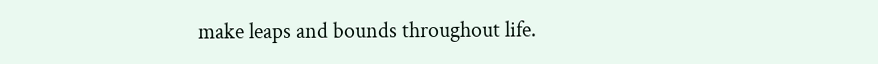make leaps and bounds throughout life.